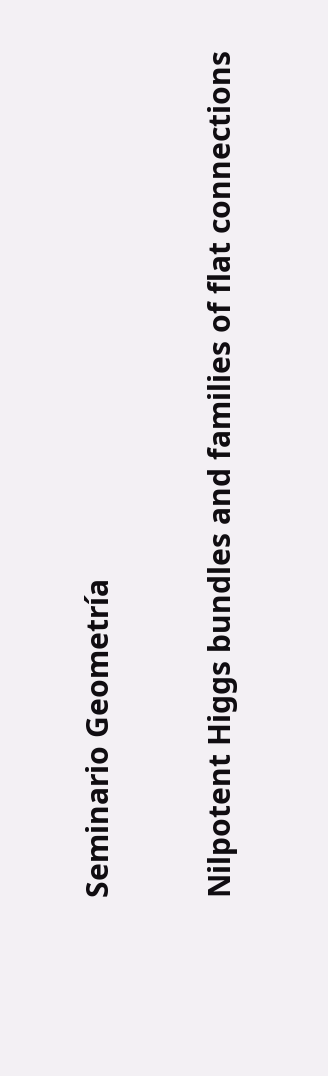Seminario Geometría

Nilpotent Higgs bundles and families of flat connections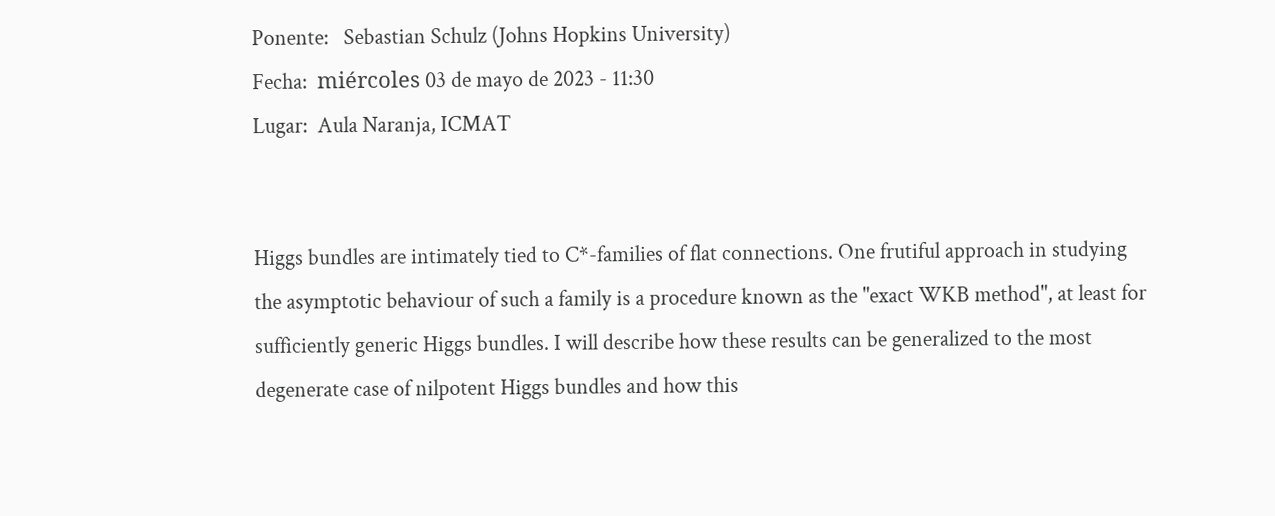Ponente:   Sebastian Schulz (Johns Hopkins University)
Fecha:  miércoles 03 de mayo de 2023 - 11:30
Lugar:  Aula Naranja, ICMAT


Higgs bundles are intimately tied to C*-families of flat connections. One frutiful approach in studying the asymptotic behaviour of such a family is a procedure known as the "exact WKB method", at least for sufficiently generic Higgs bundles. I will describe how these results can be generalized to the most degenerate case of nilpotent Higgs bundles and how this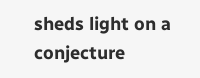sheds light on a conjecture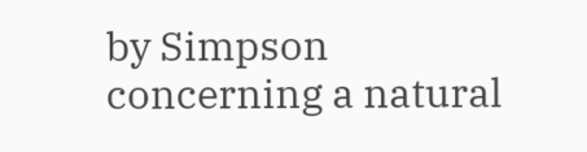by Simpson concerning a natural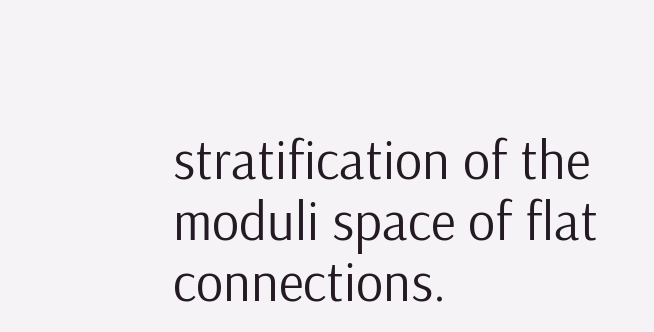stratification of the moduli space of flat connections.